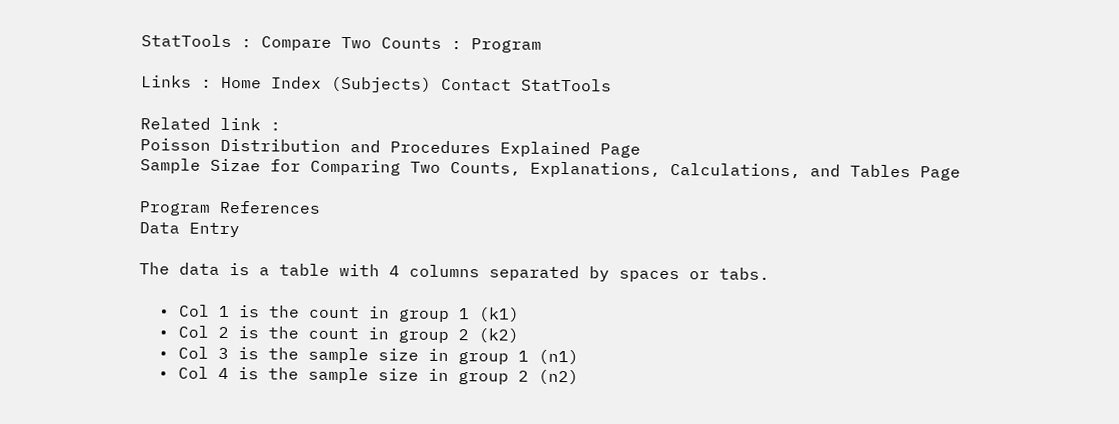StatTools : Compare Two Counts : Program

Links : Home Index (Subjects) Contact StatTools

Related link :
Poisson Distribution and Procedures Explained Page
Sample Sizae for Comparing Two Counts, Explanations, Calculations, and Tables Page

Program References
Data Entry

The data is a table with 4 columns separated by spaces or tabs.

  • Col 1 is the count in group 1 (k1)
  • Col 2 is the count in group 2 (k2)
  • Col 3 is the sample size in group 1 (n1)
  • Col 4 is the sample size in group 2 (n2)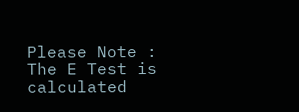Please Note : The E Test is calculated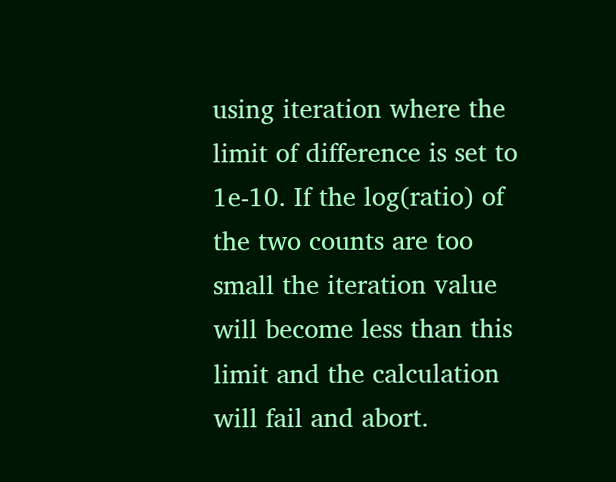using iteration where the limit of difference is set to 1e-10. If the log(ratio) of the two counts are too small the iteration value will become less than this limit and the calculation will fail and abort.